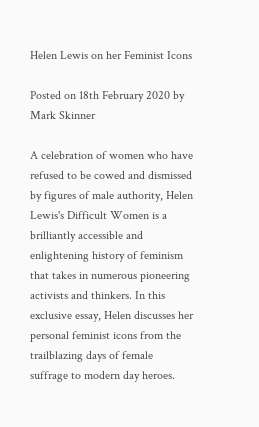Helen Lewis on her Feminist Icons

Posted on 18th February 2020 by Mark Skinner

A celebration of women who have refused to be cowed and dismissed by figures of male authority, Helen Lewis's Difficult Women is a brilliantly accessible and enlightening history of feminism that takes in numerous pioneering activists and thinkers. In this exclusive essay, Helen discusses her personal feminist icons from the trailblazing days of female suffrage to modern day heroes.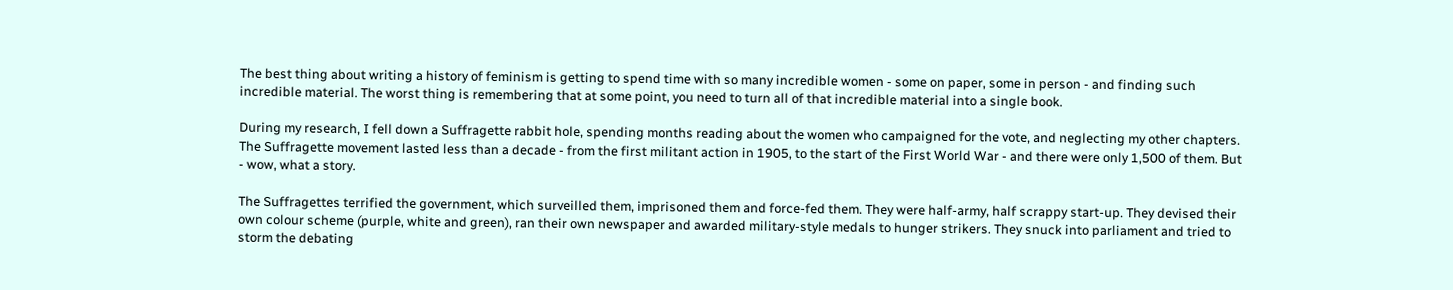The best thing about writing a history of feminism is getting to spend time with so many incredible women - some on paper, some in person - and finding such incredible material. The worst thing is remembering that at some point, you need to turn all of that incredible material into a single book.

During my research, I fell down a Suffragette rabbit hole, spending months reading about the women who campaigned for the vote, and neglecting my other chapters. The Suffragette movement lasted less than a decade - from the first militant action in 1905, to the start of the First World War - and there were only 1,500 of them. But - wow, what a story.

The Suffragettes terrified the government, which surveilled them, imprisoned them and force-fed them. They were half-army, half scrappy start-up. They devised their own colour scheme (purple, white and green), ran their own newspaper and awarded military-style medals to hunger strikers. They snuck into parliament and tried to storm the debating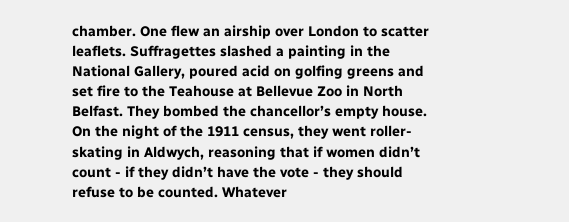chamber. One flew an airship over London to scatter leaflets. Suffragettes slashed a painting in the National Gallery, poured acid on golfing greens and set fire to the Teahouse at Bellevue Zoo in North Belfast. They bombed the chancellor’s empty house. On the night of the 1911 census, they went roller-skating in Aldwych, reasoning that if women didn’t count - if they didn’t have the vote - they should refuse to be counted. Whatever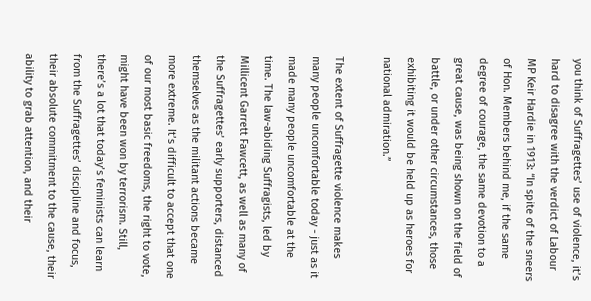you think of Suffragettes’ use of violence, it’s hard to disagree with the verdict of Labour MP Keir Hardie in 1913: “In spite of the sneers of Hon. Members behind me, if the same degree of courage, the same devotion to a great cause, was being shown on the field of battle, or under other circumstances, those exhibiting it would be held up as heroes for national admiration.”

The extent of Suffragette violence makes many people uncomfortable today - just as it made many people uncomfortable at the time. The law-abiding Suffragists, led by Millicent Garrett Fawcett, as well as many of the Suffragettes’ early supporters, distanced themselves as the militant actions became more extreme. It’s difficult to accept that one of our most basic freedoms, the right to vote, might have been won by terrorism. Still, there’s a lot that today’s feminists can learn from the Suffragettes’ discipline and focus, their absolute commitment to the cause, their ability to grab attention, and their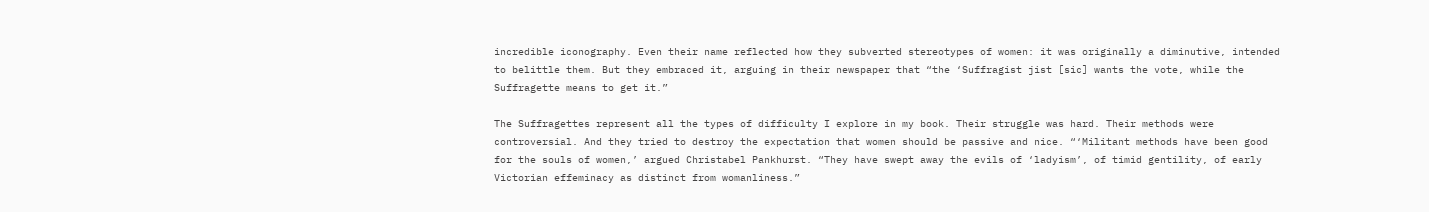incredible iconography. Even their name reflected how they subverted stereotypes of women: it was originally a diminutive, intended to belittle them. But they embraced it, arguing in their newspaper that “the ‘Suffragist jist [sic] wants the vote, while the Suffragette means to get it.”

The Suffragettes represent all the types of difficulty I explore in my book. Their struggle was hard. Their methods were controversial. And they tried to destroy the expectation that women should be passive and nice. “‘Militant methods have been good for the souls of women,’ argued Christabel Pankhurst. “They have swept away the evils of ‘ladyism’, of timid gentility, of early Victorian effeminacy as distinct from womanliness.”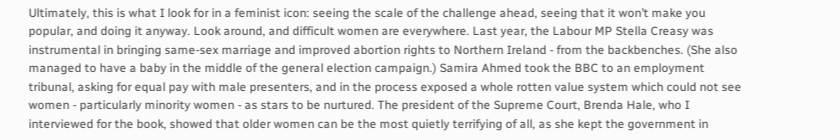Ultimately, this is what I look for in a feminist icon: seeing the scale of the challenge ahead, seeing that it won’t make you popular, and doing it anyway. Look around, and difficult women are everywhere. Last year, the Labour MP Stella Creasy was instrumental in bringing same-sex marriage and improved abortion rights to Northern Ireland - from the backbenches. (She also managed to have a baby in the middle of the general election campaign.) Samira Ahmed took the BBC to an employment tribunal, asking for equal pay with male presenters, and in the process exposed a whole rotten value system which could not see women - particularly minority women - as stars to be nurtured. The president of the Supreme Court, Brenda Hale, who I interviewed for the book, showed that older women can be the most quietly terrifying of all, as she kept the government in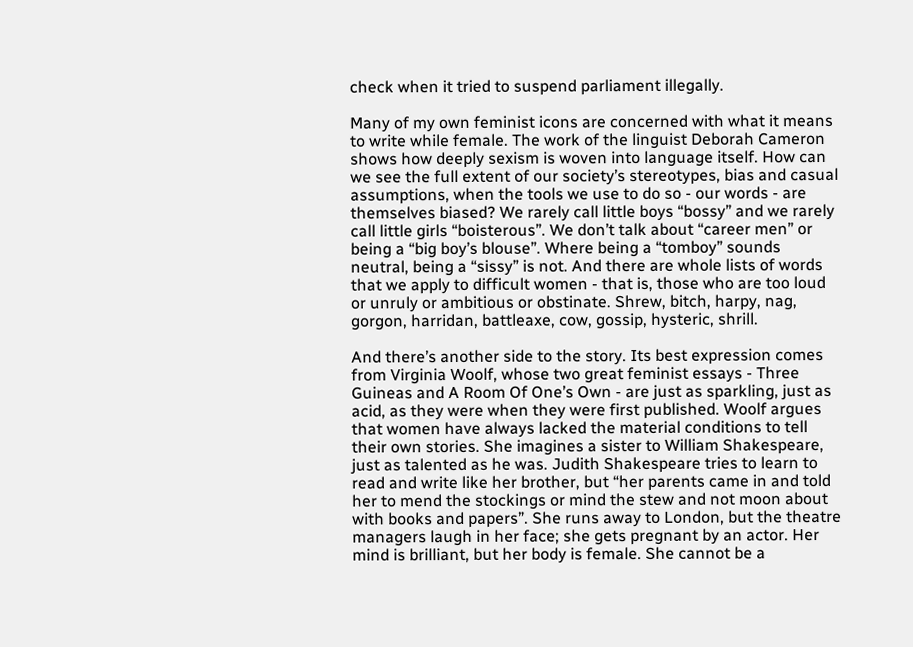check when it tried to suspend parliament illegally.

Many of my own feminist icons are concerned with what it means to write while female. The work of the linguist Deborah Cameron shows how deeply sexism is woven into language itself. How can we see the full extent of our society’s stereotypes, bias and casual assumptions, when the tools we use to do so - our words - are themselves biased? We rarely call little boys “bossy” and we rarely call little girls “boisterous”. We don’t talk about “career men” or being a “big boy’s blouse”. Where being a “tomboy” sounds neutral, being a “sissy” is not. And there are whole lists of words that we apply to difficult women - that is, those who are too loud or unruly or ambitious or obstinate. Shrew, bitch, harpy, nag, gorgon, harridan, battleaxe, cow, gossip, hysteric, shrill.

And there’s another side to the story. Its best expression comes from Virginia Woolf, whose two great feminist essays - Three Guineas and A Room Of One’s Own - are just as sparkling, just as acid, as they were when they were first published. Woolf argues that women have always lacked the material conditions to tell their own stories. She imagines a sister to William Shakespeare, just as talented as he was. Judith Shakespeare tries to learn to read and write like her brother, but “her parents came in and told her to mend the stockings or mind the stew and not moon about with books and papers”. She runs away to London, but the theatre managers laugh in her face; she gets pregnant by an actor. Her mind is brilliant, but her body is female. She cannot be a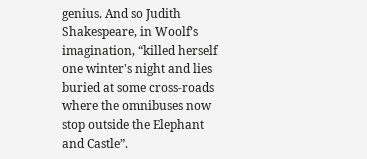genius. And so Judith Shakespeare, in Woolf’s imagination, “killed herself one winter's night and lies buried at some cross-roads where the omnibuses now stop outside the Elephant and Castle”.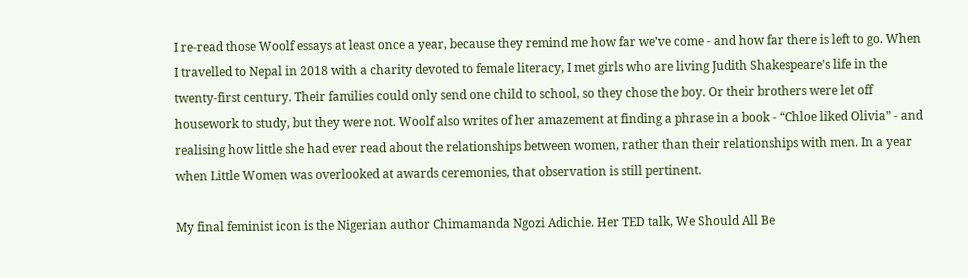I re-read those Woolf essays at least once a year, because they remind me how far we’ve come - and how far there is left to go. When I travelled to Nepal in 2018 with a charity devoted to female literacy, I met girls who are living Judith Shakespeare’s life in the twenty-first century. Their families could only send one child to school, so they chose the boy. Or their brothers were let off housework to study, but they were not. Woolf also writes of her amazement at finding a phrase in a book - “Chloe liked Olivia” - and realising how little she had ever read about the relationships between women, rather than their relationships with men. In a year when Little Women was overlooked at awards ceremonies, that observation is still pertinent.

My final feminist icon is the Nigerian author Chimamanda Ngozi Adichie. Her TED talk, We Should All Be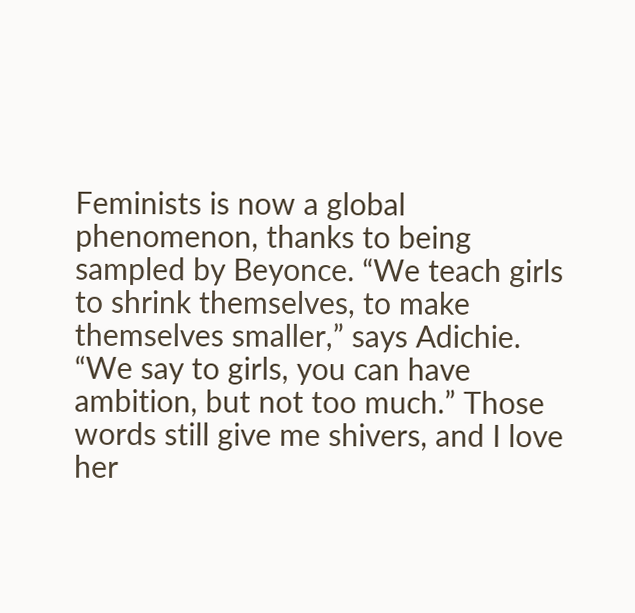Feminists is now a global phenomenon, thanks to being sampled by Beyonce. “We teach girls to shrink themselves, to make themselves smaller,” says Adichie. “We say to girls, you can have ambition, but not too much.” Those words still give me shivers, and I love her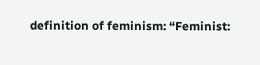definition of feminism: “Feminist: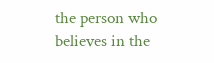the person who believes in the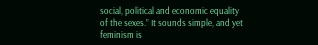social, political and economic equality of the sexes.” It sounds simple, and yet feminism is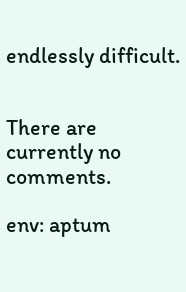endlessly difficult.


There are currently no comments.

env: aptum